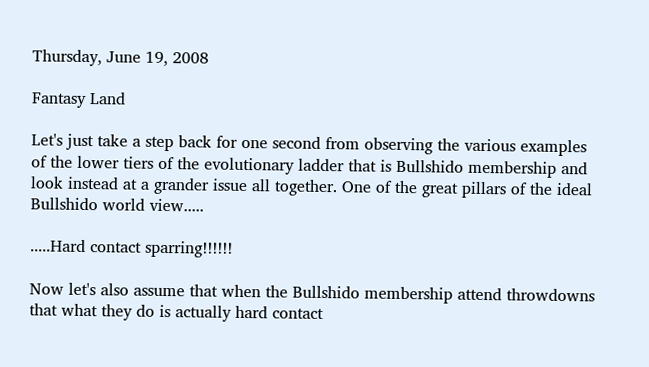Thursday, June 19, 2008

Fantasy Land

Let's just take a step back for one second from observing the various examples of the lower tiers of the evolutionary ladder that is Bullshido membership and look instead at a grander issue all together. One of the great pillars of the ideal Bullshido world view.....

.....Hard contact sparring!!!!!!

Now let's also assume that when the Bullshido membership attend throwdowns that what they do is actually hard contact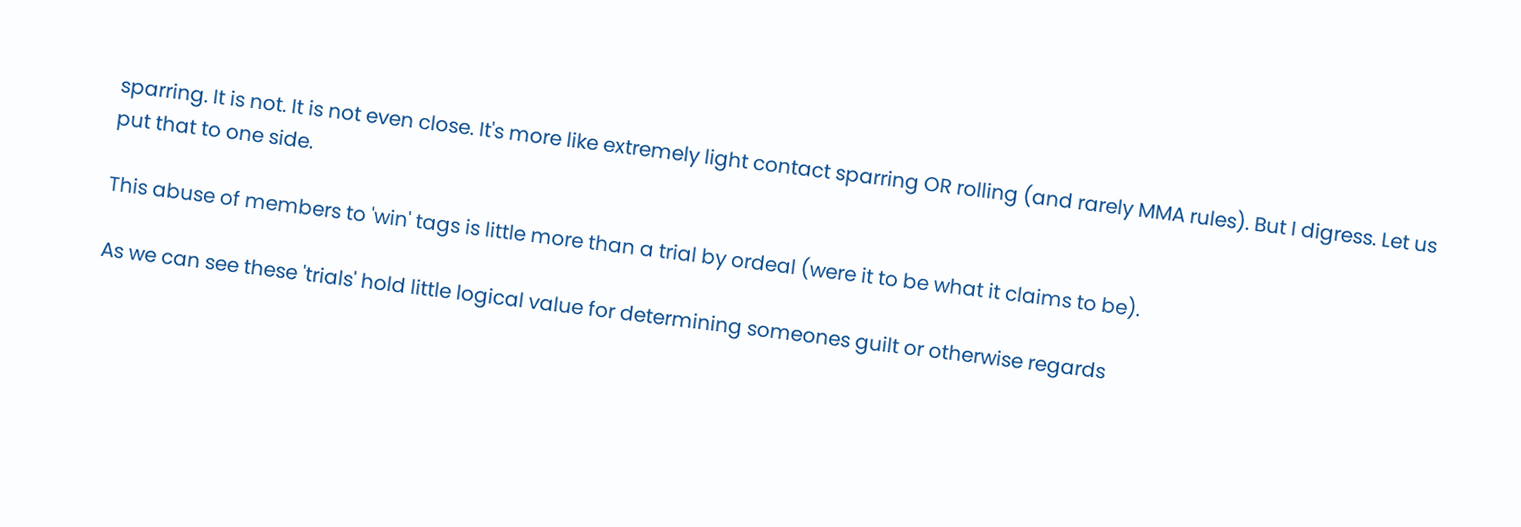sparring. It is not. It is not even close. It's more like extremely light contact sparring OR rolling (and rarely MMA rules). But I digress. Let us put that to one side.

This abuse of members to 'win' tags is little more than a trial by ordeal (were it to be what it claims to be).

As we can see these 'trials' hold little logical value for determining someones guilt or otherwise regards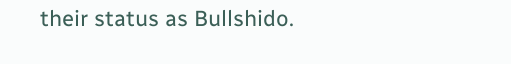their status as Bullshido.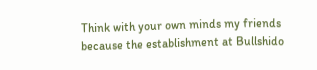Think with your own minds my friends because the establishment at Bullshido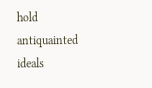hold antiquainted ideals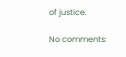of justice.

No comments: